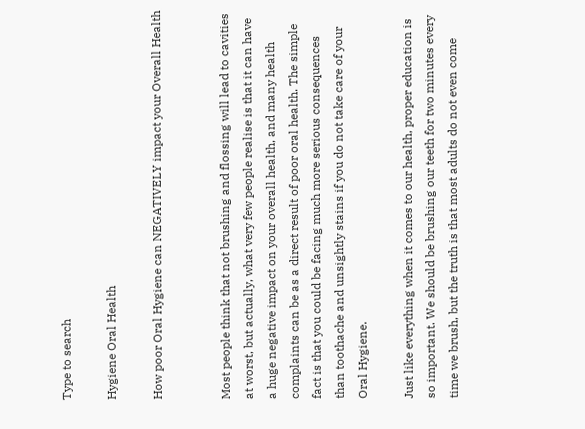Type to search

Hygiene Oral Health

How poor Oral Hygiene can NEGATIVELY impact your Overall Health


Most people think that not brushing and flossing will lead to cavities at worst, but actually, what very few people realise is that it can have a huge negative impact on your overall health, and many health complaints can be as a direct result of poor oral health. The simple fact is that you could be facing much more serious consequences than toothache and unsightly stains if you do not take care of your Oral Hygiene.

Just like everything when it comes to our health, proper education is so important. We should be brushing our teeth for two minutes every time we brush, but the truth is that most adults do not even come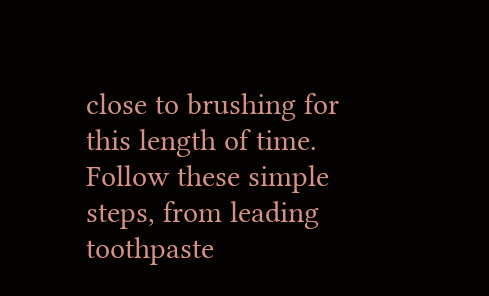close to brushing for this length of time. Follow these simple steps, from leading toothpaste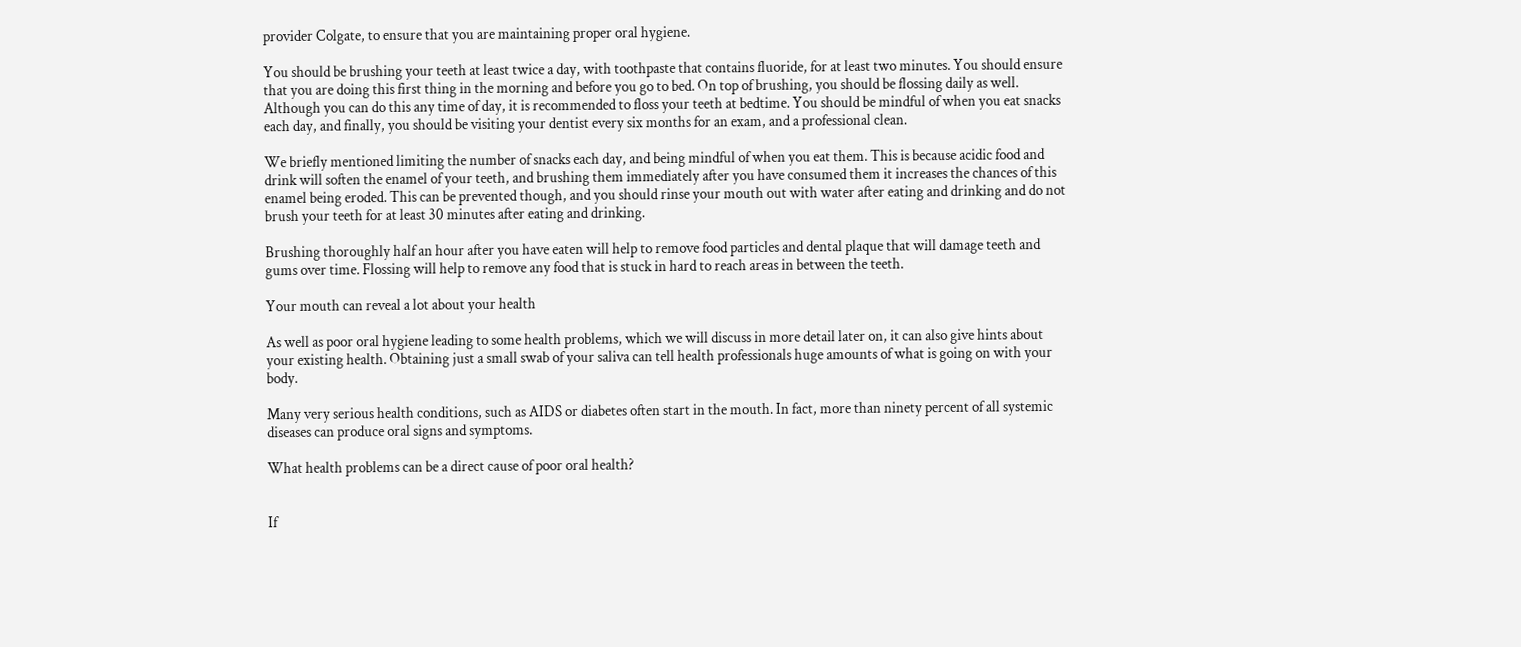provider Colgate, to ensure that you are maintaining proper oral hygiene.

You should be brushing your teeth at least twice a day, with toothpaste that contains fluoride, for at least two minutes. You should ensure that you are doing this first thing in the morning and before you go to bed. On top of brushing, you should be flossing daily as well. Although you can do this any time of day, it is recommended to floss your teeth at bedtime. You should be mindful of when you eat snacks each day, and finally, you should be visiting your dentist every six months for an exam, and a professional clean.

We briefly mentioned limiting the number of snacks each day, and being mindful of when you eat them. This is because acidic food and drink will soften the enamel of your teeth, and brushing them immediately after you have consumed them it increases the chances of this enamel being eroded. This can be prevented though, and you should rinse your mouth out with water after eating and drinking and do not brush your teeth for at least 30 minutes after eating and drinking.

Brushing thoroughly half an hour after you have eaten will help to remove food particles and dental plaque that will damage teeth and gums over time. Flossing will help to remove any food that is stuck in hard to reach areas in between the teeth.

Your mouth can reveal a lot about your health

As well as poor oral hygiene leading to some health problems, which we will discuss in more detail later on, it can also give hints about your existing health. Obtaining just a small swab of your saliva can tell health professionals huge amounts of what is going on with your body.

Many very serious health conditions, such as AIDS or diabetes often start in the mouth. In fact, more than ninety percent of all systemic diseases can produce oral signs and symptoms.

What health problems can be a direct cause of poor oral health?


If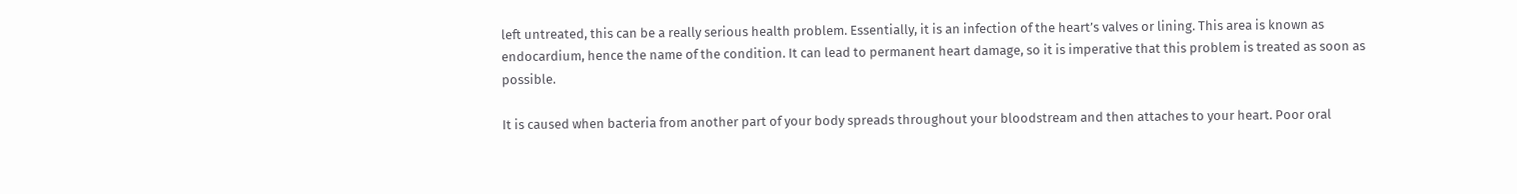left untreated, this can be a really serious health problem. Essentially, it is an infection of the heart’s valves or lining. This area is known as endocardium, hence the name of the condition. It can lead to permanent heart damage, so it is imperative that this problem is treated as soon as possible.

It is caused when bacteria from another part of your body spreads throughout your bloodstream and then attaches to your heart. Poor oral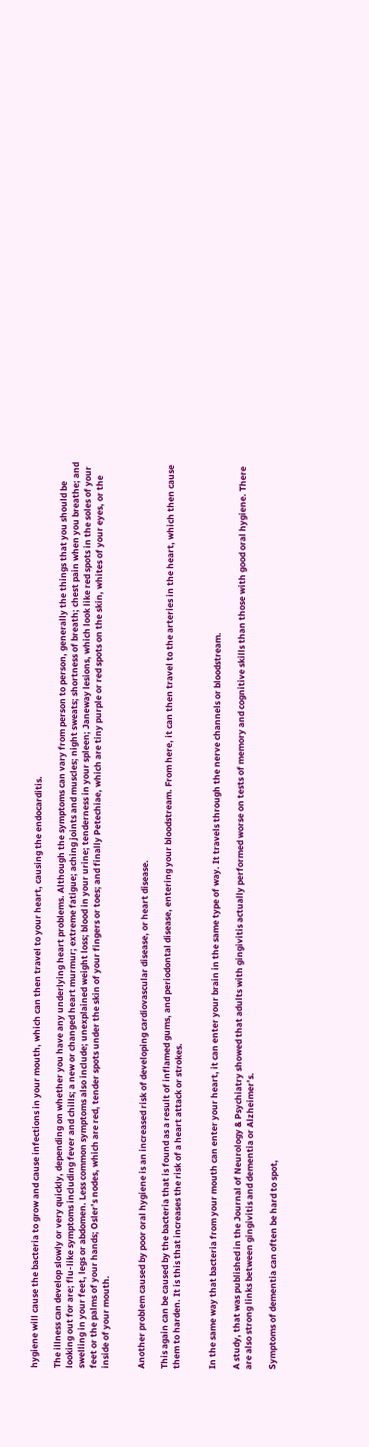hygiene will cause the bacteria to grow and cause infections in your mouth, which can then travel to your heart, causing the endocarditis.

The illness can develop slowly or very quickly, depending on whether you have any underlying heart problems. Although the symptoms can vary from person to person, generally the things that you should be looking out for are; flu-like symptoms including fever and chills; a new or changed heart murmur; extreme fatigue; aching joints and muscles; night sweats; shortness of breath; chest pain when you breathe; and swelling in your feet, legs or abdomen. Less common symptoms also include; unexplained weight loss; blood in your urine; tenderness in your spleen; Janeway lesions, which look like red spots in the soles of your feet or the palms of your hands; Osler’s nodes, which are red, tender spots under the skin of your fingers or toes; and finally Petechiae, which are tiny purple or red spots on the skin, whites of your eyes, or the inside of your mouth.


Another problem caused by poor oral hygiene is an increased risk of developing cardiovascular disease, or heart disease.

This again can be caused by the bacteria that is found as a result of inflamed gums, and periodontal disease, entering your bloodstream. From here, it can then travel to the arteries in the heart, which then cause them to harden. It is this that increases the risk of a heart attack or strokes.


In the same way that bacteria from your mouth can enter your heart, it can enter your brain in the same type of way. It travels through the nerve channels or bloodstream.

A study, that was published in the Journal of Neurology & Psychiatry showed that adults with gingivitis actually performed worse on tests of memory and cognitive skills than those with good oral hygiene. There are also strong links between gingivitis and dementia or Alzheimer’s.

Symptoms of dementia can often be hard to spot,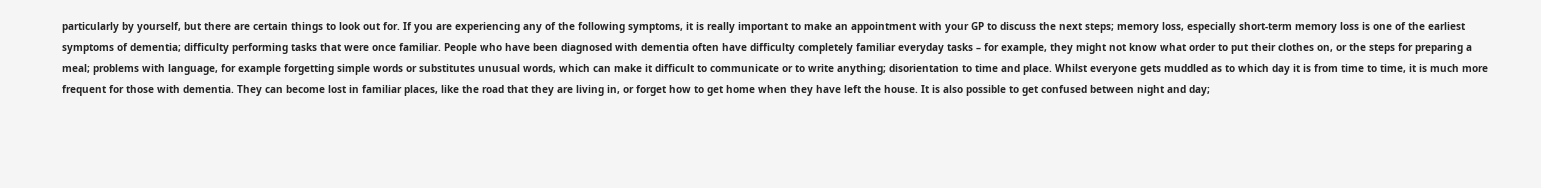particularly by yourself, but there are certain things to look out for. If you are experiencing any of the following symptoms, it is really important to make an appointment with your GP to discuss the next steps; memory loss, especially short-term memory loss is one of the earliest symptoms of dementia; difficulty performing tasks that were once familiar. People who have been diagnosed with dementia often have difficulty completely familiar everyday tasks – for example, they might not know what order to put their clothes on, or the steps for preparing a meal; problems with language, for example forgetting simple words or substitutes unusual words, which can make it difficult to communicate or to write anything; disorientation to time and place. Whilst everyone gets muddled as to which day it is from time to time, it is much more frequent for those with dementia. They can become lost in familiar places, like the road that they are living in, or forget how to get home when they have left the house. It is also possible to get confused between night and day;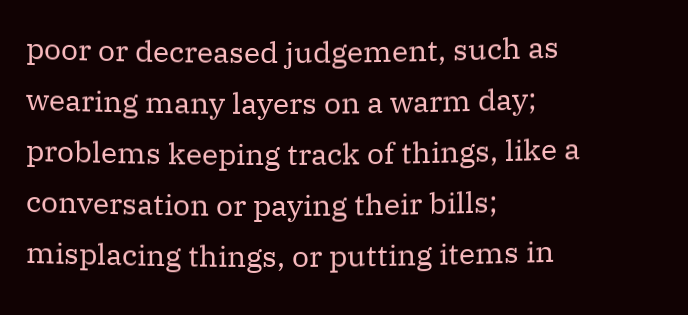poor or decreased judgement, such as wearing many layers on a warm day; problems keeping track of things, like a conversation or paying their bills; misplacing things, or putting items in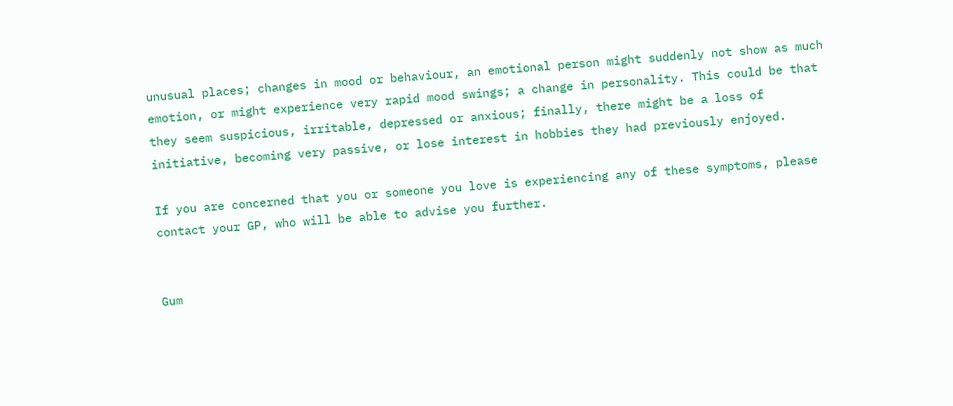unusual places; changes in mood or behaviour, an emotional person might suddenly not show as much emotion, or might experience very rapid mood swings; a change in personality. This could be that they seem suspicious, irritable, depressed or anxious; finally, there might be a loss of initiative, becoming very passive, or lose interest in hobbies they had previously enjoyed.

If you are concerned that you or someone you love is experiencing any of these symptoms, please contact your GP, who will be able to advise you further.


Gum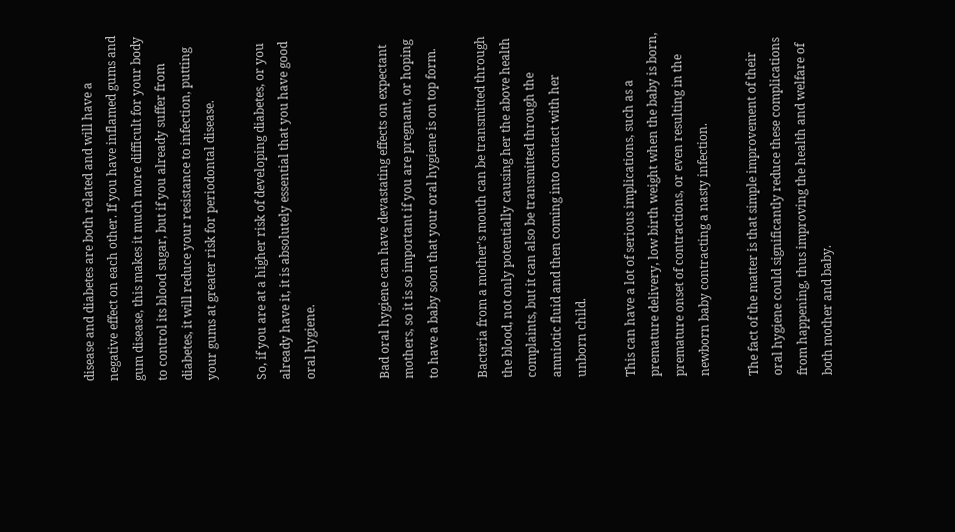disease and diabetes are both related and will have a negative effect on each other. If you have inflamed gums and gum disease, this makes it much more difficult for your body to control its blood sugar, but if you already suffer from diabetes, it will reduce your resistance to infection, putting your gums at greater risk for periodontal disease.

So, if you are at a higher risk of developing diabetes, or you already have it, it is absolutely essential that you have good oral hygiene.


Bad oral hygiene can have devastating effects on expectant mothers, so it is so important if you are pregnant, or hoping to have a baby soon that your oral hygiene is on top form.

Bacteria from a mother’s mouth can be transmitted through the blood, not only potentially causing her the above health complaints, but it can also be transmitted through the amniotic fluid and then coming into contact with her unborn child.

This can have a lot of serious implications, such as a premature delivery, low birth weight when the baby is born, premature onset of contractions, or even resulting in the newborn baby contracting a nasty infection.

The fact of the matter is that simple improvement of their oral hygiene could significantly reduce these complications from happening, thus improving the health and welfare of both mother and baby.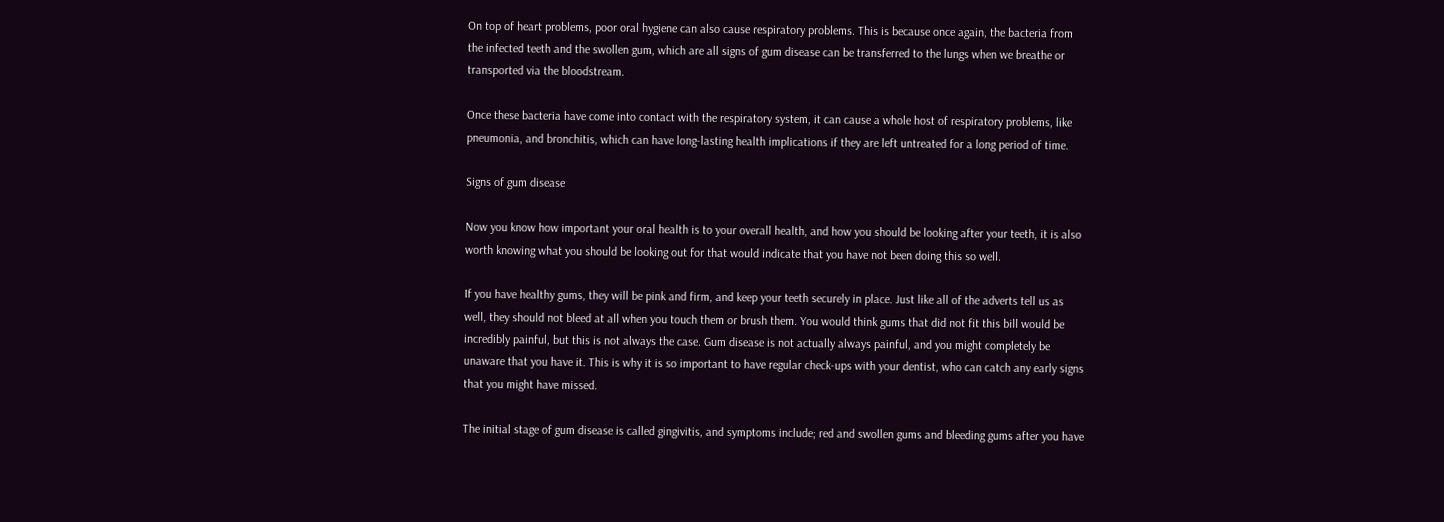On top of heart problems, poor oral hygiene can also cause respiratory problems. This is because once again, the bacteria from the infected teeth and the swollen gum, which are all signs of gum disease can be transferred to the lungs when we breathe or transported via the bloodstream.

Once these bacteria have come into contact with the respiratory system, it can cause a whole host of respiratory problems, like pneumonia, and bronchitis, which can have long-lasting health implications if they are left untreated for a long period of time.

Signs of gum disease

Now you know how important your oral health is to your overall health, and how you should be looking after your teeth, it is also worth knowing what you should be looking out for that would indicate that you have not been doing this so well.

If you have healthy gums, they will be pink and firm, and keep your teeth securely in place. Just like all of the adverts tell us as well, they should not bleed at all when you touch them or brush them. You would think gums that did not fit this bill would be incredibly painful, but this is not always the case. Gum disease is not actually always painful, and you might completely be unaware that you have it. This is why it is so important to have regular check-ups with your dentist, who can catch any early signs that you might have missed.

The initial stage of gum disease is called gingivitis, and symptoms include; red and swollen gums and bleeding gums after you have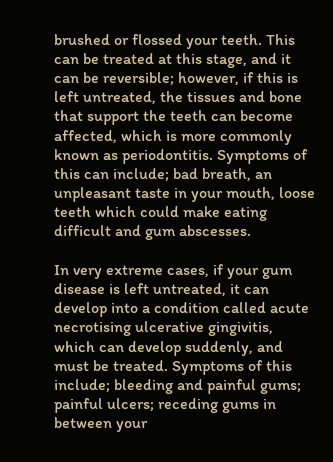brushed or flossed your teeth. This can be treated at this stage, and it can be reversible; however, if this is left untreated, the tissues and bone that support the teeth can become affected, which is more commonly known as periodontitis. Symptoms of this can include; bad breath, an unpleasant taste in your mouth, loose teeth which could make eating difficult and gum abscesses.

In very extreme cases, if your gum disease is left untreated, it can develop into a condition called acute necrotising ulcerative gingivitis, which can develop suddenly, and must be treated. Symptoms of this include; bleeding and painful gums; painful ulcers; receding gums in between your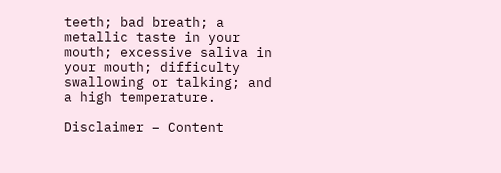teeth; bad breath; a metallic taste in your mouth; excessive saliva in your mouth; difficulty swallowing or talking; and a high temperature.

Disclaimer – Content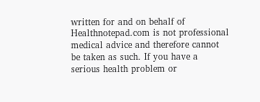written for and on behalf of Healthnotepad.com is not professional medical advice and therefore cannot be taken as such. If you have a serious health problem or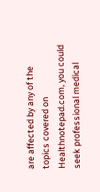are affected by any of the topics covered on Healthnotepad.com, you could seek professional medical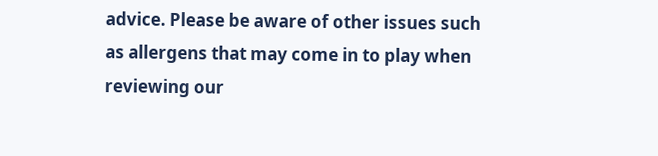advice. Please be aware of other issues such as allergens that may come in to play when reviewing our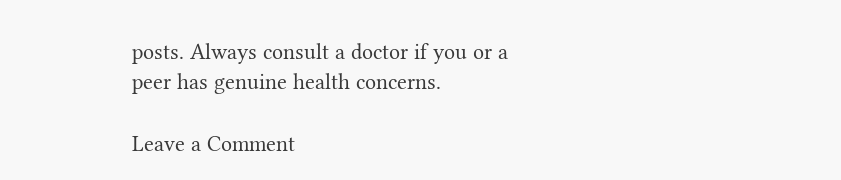posts. Always consult a doctor if you or a peer has genuine health concerns.

Leave a Comment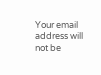Your email address will not be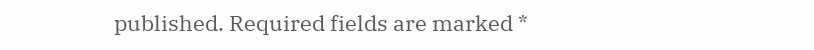published. Required fields are marked *